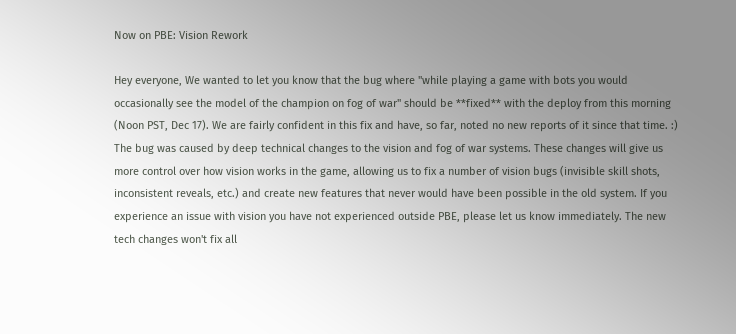Now on PBE: Vision Rework

Hey everyone, We wanted to let you know that the bug where "while playing a game with bots you would occasionally see the model of the champion on fog of war" should be **fixed** with the deploy from this morning (Noon PST, Dec 17). We are fairly confident in this fix and have, so far, noted no new reports of it since that time. :) The bug was caused by deep technical changes to the vision and fog of war systems. These changes will give us more control over how vision works in the game, allowing us to fix a number of vision bugs (invisible skill shots, inconsistent reveals, etc.) and create new features that never would have been possible in the old system. If you experience an issue with vision you have not experienced outside PBE, please let us know immediately. The new tech changes won't fix all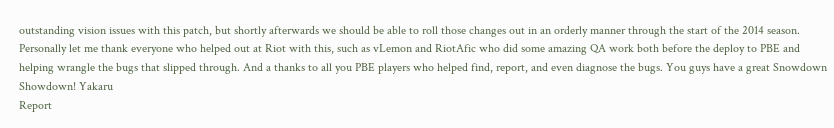outstanding vision issues with this patch, but shortly afterwards we should be able to roll those changes out in an orderly manner through the start of the 2014 season. Personally let me thank everyone who helped out at Riot with this, such as vLemon and RiotAfic who did some amazing QA work both before the deploy to PBE and helping wrangle the bugs that slipped through. And a thanks to all you PBE players who helped find, report, and even diagnose the bugs. You guys have a great Snowdown Showdown! Yakaru
Report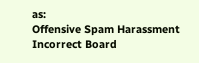as:
Offensive Spam Harassment Incorrect Board